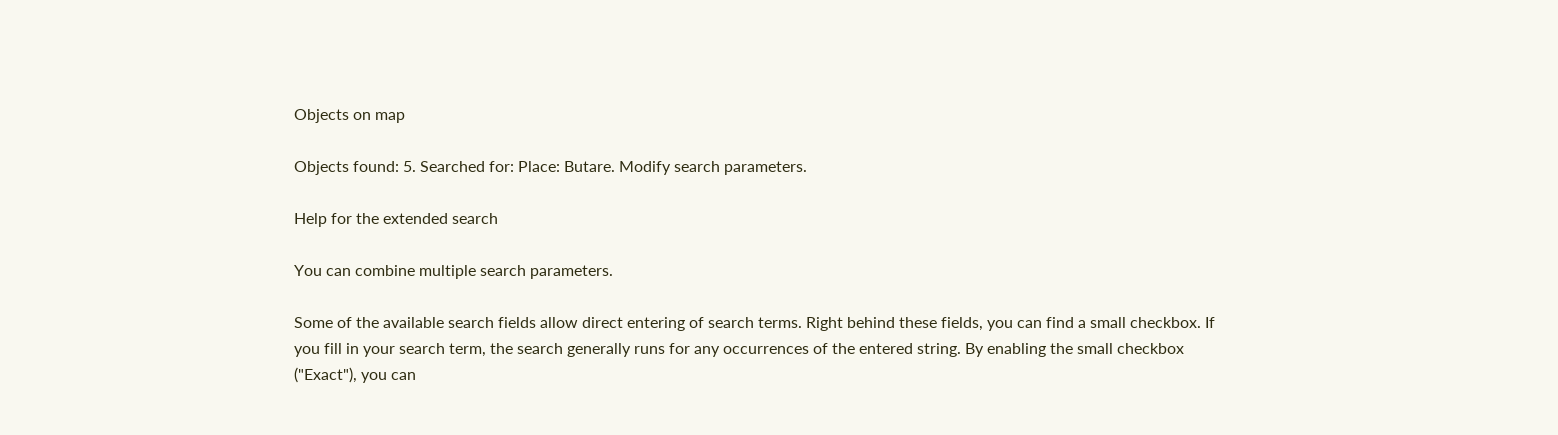Objects on map

Objects found: 5. Searched for: Place: Butare. Modify search parameters.

Help for the extended search

You can combine multiple search parameters.

Some of the available search fields allow direct entering of search terms. Right behind these fields, you can find a small checkbox. If you fill in your search term, the search generally runs for any occurrences of the entered string. By enabling the small checkbox ("Exact"), you can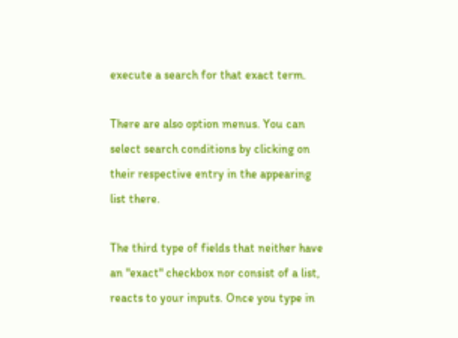execute a search for that exact term.

There are also option menus. You can select search conditions by clicking on their respective entry in the appearing list there.

The third type of fields that neither have an "exact" checkbox nor consist of a list, reacts to your inputs. Once you type in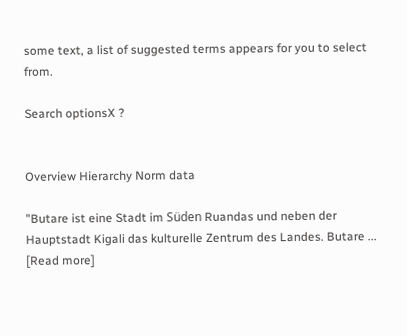some text, a list of suggested terms appears for you to select from.

Search optionsX ?


Overview Hierarchy Norm data

"Butare ist eine Stadt im Süden Ruandas und neben der Hauptstadt Kigali das kulturelle Zentrum des Landes. Butare ...
[Read more]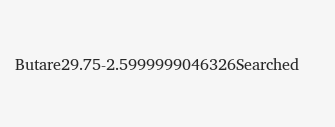Butare29.75-2.5999999046326Searched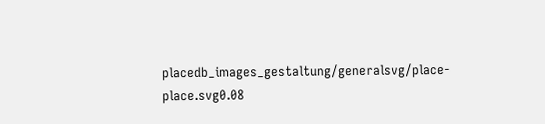placedb_images_gestaltung/generalsvg/place-place.svg0.08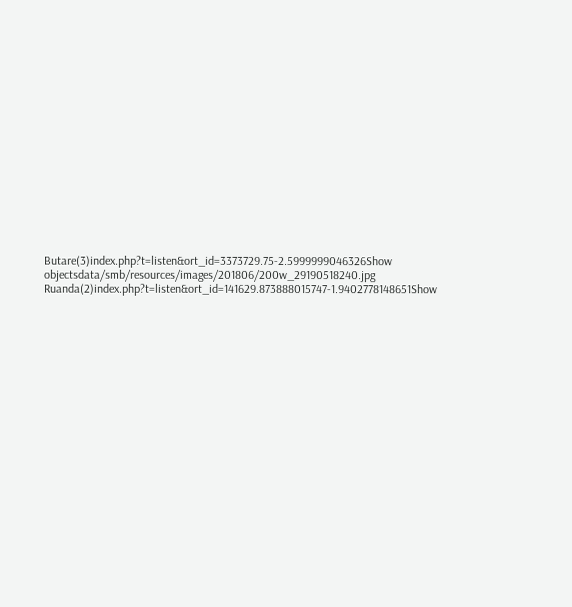Butare(3)index.php?t=listen&ort_id=3373729.75-2.5999999046326Show objectsdata/smb/resources/images/201806/200w_29190518240.jpg
Ruanda(2)index.php?t=listen&ort_id=141629.873888015747-1.9402778148651Show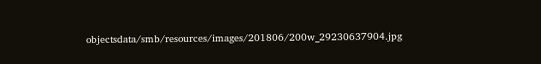objectsdata/smb/resources/images/201806/200w_29230637904.jpg